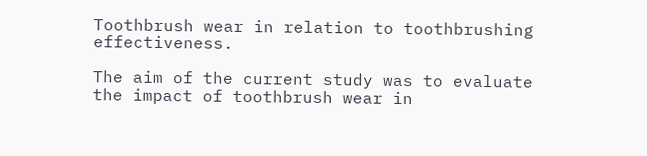Toothbrush wear in relation to toothbrushing effectiveness.

The aim of the current study was to evaluate the impact of toothbrush wear in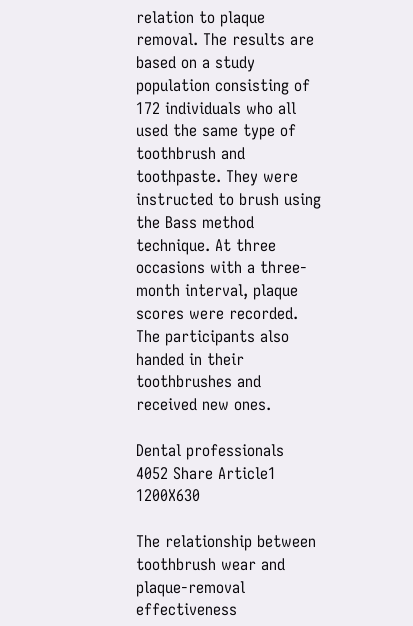relation to plaque removal. The results are based on a study population consisting of 172 individuals who all used the same type of toothbrush and toothpaste. They were instructed to brush using the Bass method technique. At three occasions with a three-month interval, plaque scores were recorded. The participants also handed in their toothbrushes and received new ones.

Dental professionals
4052 Share Article1 1200X630

The relationship between toothbrush wear and plaque-removal effectiveness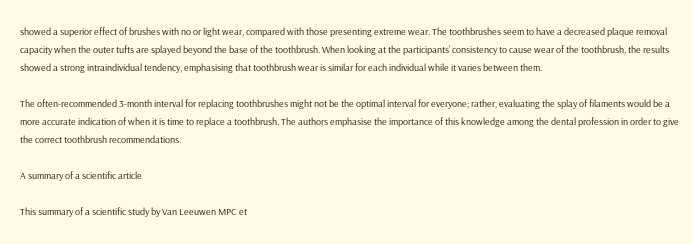showed a superior effect of brushes with no or light wear, compared with those presenting extreme wear. The toothbrushes seem to have a decreased plaque removal capacity when the outer tufts are splayed beyond the base of the toothbrush. When looking at the participants’ consistency to cause wear of the toothbrush, the results showed a strong intraindividual tendency, emphasising that toothbrush wear is similar for each individual while it varies between them.

The often-recommended 3-month interval for replacing toothbrushes might not be the optimal interval for everyone; rather, evaluating the splay of filaments would be a more accurate indication of when it is time to replace a toothbrush. The authors emphasise the importance of this knowledge among the dental profession in order to give the correct toothbrush recommendations.

A summary of a scientific article

This summary of a scientific study by Van Leeuwen MPC et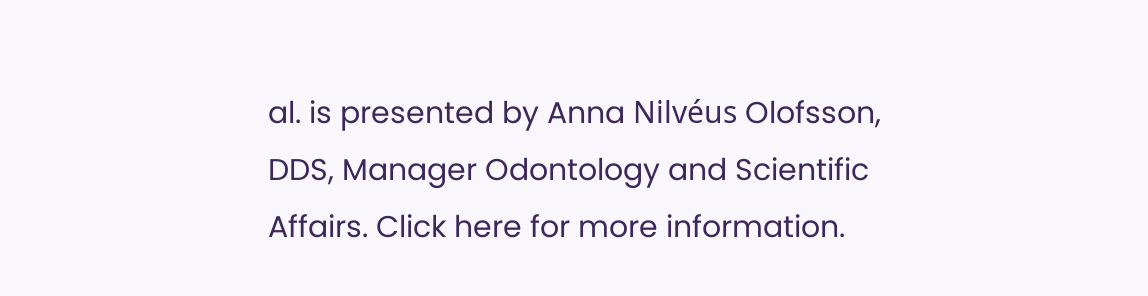al. is presented by Anna Nilvéus Olofsson, DDS, Manager Odontology and Scientific Affairs. Click here for more information.